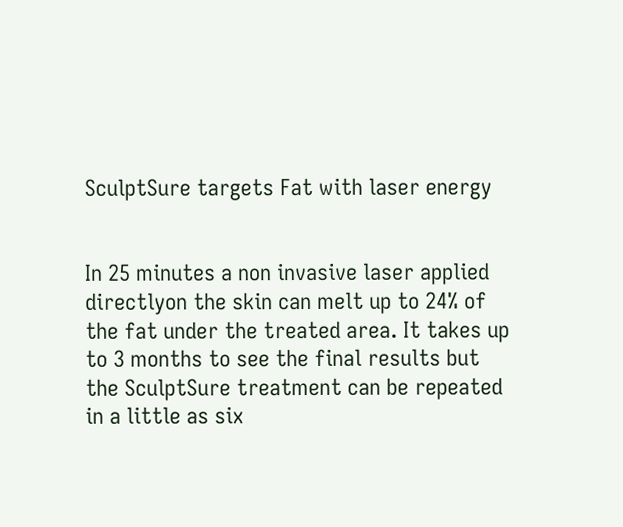SculptSure targets Fat with laser energy


In 25 minutes a non invasive laser applied directlyon the skin can melt up to 24% of the fat under the treated area. It takes up to 3 months to see the final results but the SculptSure treatment can be repeated in a little as six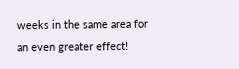weeks in the same area for an even greater effect!